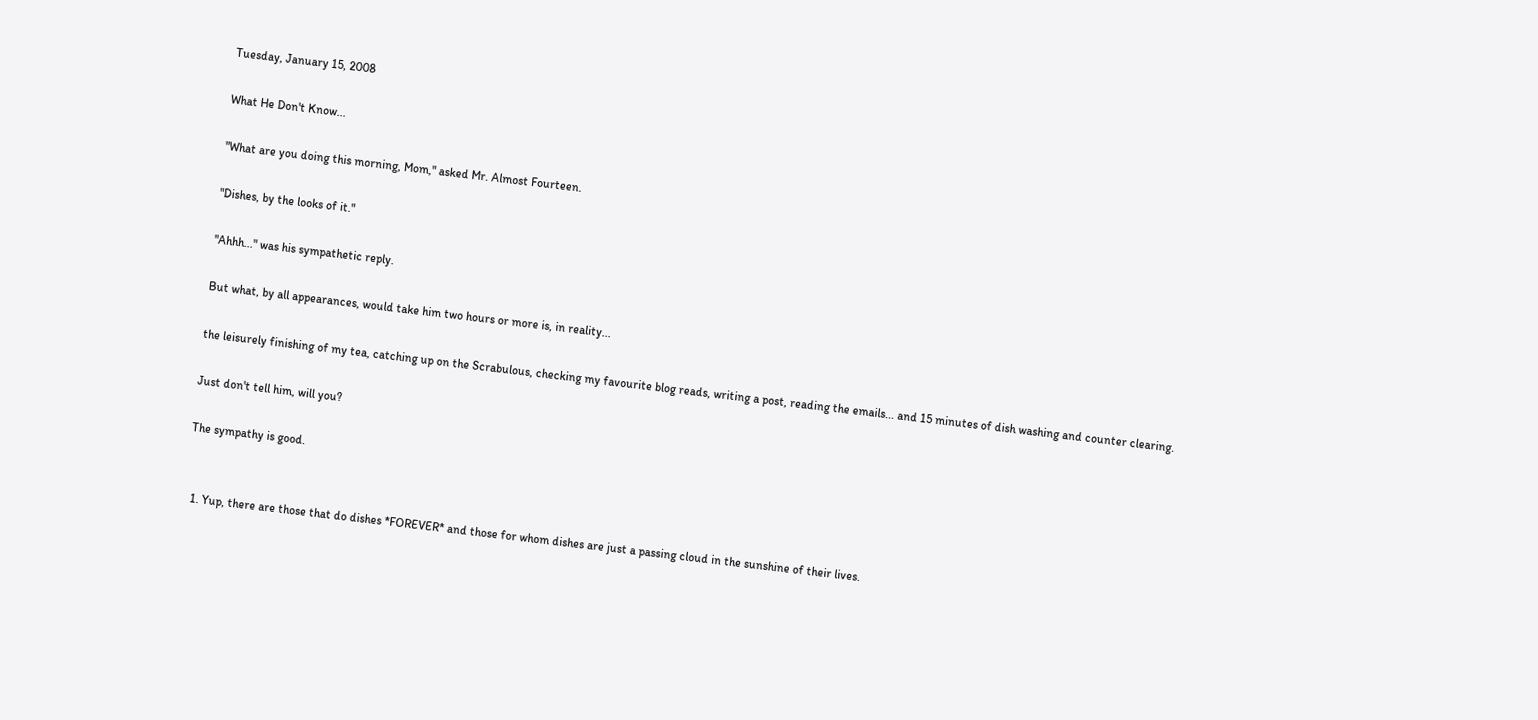Tuesday, January 15, 2008

What He Don't Know...

"What are you doing this morning, Mom," asked Mr. Almost Fourteen.

"Dishes, by the looks of it."

"Ahhh..." was his sympathetic reply.

But what, by all appearances, would take him two hours or more is, in reality...

the leisurely finishing of my tea, catching up on the Scrabulous, checking my favourite blog reads, writing a post, reading the emails... and 15 minutes of dish washing and counter clearing.

Just don't tell him, will you?

The sympathy is good.


  1. Yup, there are those that do dishes *FOREVER* and those for whom dishes are just a passing cloud in the sunshine of their lives.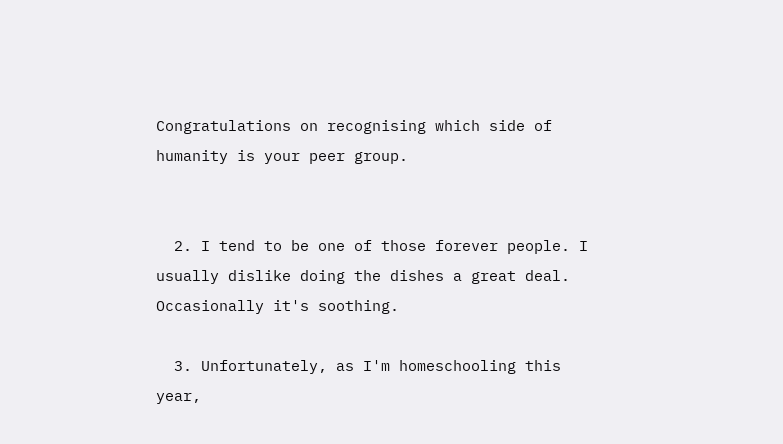Congratulations on recognising which side of humanity is your peer group.


  2. I tend to be one of those forever people. I usually dislike doing the dishes a great deal. Occasionally it's soothing.

  3. Unfortunately, as I'm homeschooling this year,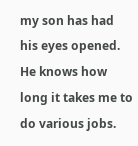my son has had his eyes opened. He knows how long it takes me to do various jobs.